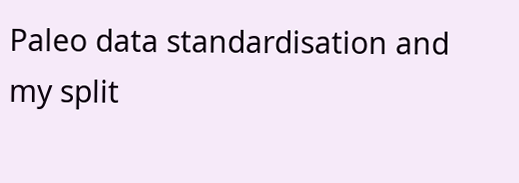Paleo data standardisation and my split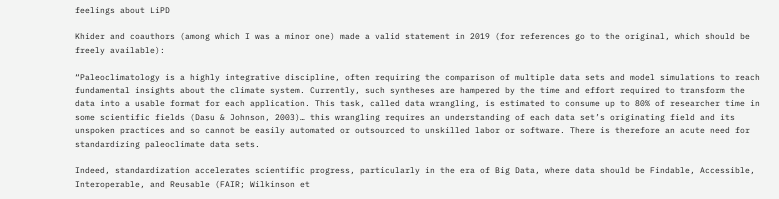feelings about LiPD

Khider and coauthors (among which I was a minor one) made a valid statement in 2019 (for references go to the original, which should be freely available):

“Paleoclimatology is a highly integrative discipline, often requiring the comparison of multiple data sets and model simulations to reach fundamental insights about the climate system. Currently, such syntheses are hampered by the time and effort required to transform the data into a usable format for each application. This task, called data wrangling, is estimated to consume up to 80% of researcher time in some scientific fields (Dasu & Johnson, 2003)… this wrangling requires an understanding of each data set’s originating field and its unspoken practices and so cannot be easily automated or outsourced to unskilled labor or software. There is therefore an acute need for standardizing paleoclimate data sets.

Indeed, standardization accelerates scientific progress, particularly in the era of Big Data, where data should be Findable, Accessible, Interoperable, and Reusable (FAIR; Wilkinson et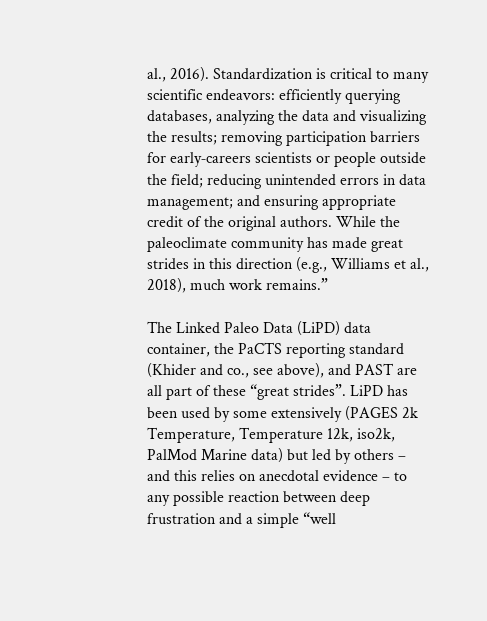al., 2016). Standardization is critical to many scientific endeavors: efficiently querying databases, analyzing the data and visualizing the results; removing participation barriers for early‐careers scientists or people outside the field; reducing unintended errors in data management; and ensuring appropriate credit of the original authors. While the paleoclimate community has made great strides in this direction (e.g., Williams et al., 2018), much work remains.”

The Linked Paleo Data (LiPD) data container, the PaCTS reporting standard (Khider and co., see above), and PAST are all part of these “great strides”. LiPD has been used by some extensively (PAGES 2k Temperature, Temperature 12k, iso2k, PalMod Marine data) but led by others – and this relies on anecdotal evidence – to any possible reaction between deep frustration and a simple “well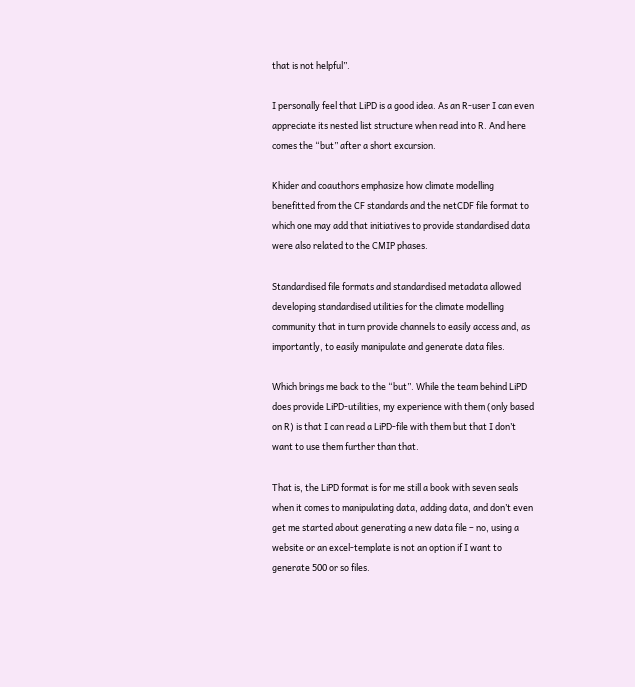that is not helpful”.

I personally feel that LiPD is a good idea. As an R-user I can even appreciate its nested list structure when read into R. And here comes the “but” after a short excursion.

Khider and coauthors emphasize how climate modelling benefitted from the CF standards and the netCDF file format to which one may add that initiatives to provide standardised data were also related to the CMIP phases.

Standardised file formats and standardised metadata allowed developing standardised utilities for the climate modelling community that in turn provide channels to easily access and, as importantly, to easily manipulate and generate data files.

Which brings me back to the “but”. While the team behind LiPD does provide LiPD-utilities, my experience with them (only based on R) is that I can read a LiPD-file with them but that I don’t want to use them further than that.

That is, the LiPD format is for me still a book with seven seals when it comes to manipulating data, adding data, and don’t even get me started about generating a new data file – no, using a website or an excel-template is not an option if I want to generate 500 or so files.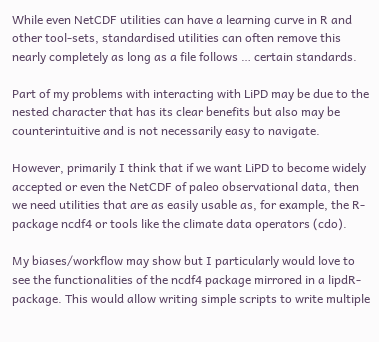While even NetCDF utilities can have a learning curve in R and other tool-sets, standardised utilities can often remove this nearly completely as long as a file follows … certain standards.

Part of my problems with interacting with LiPD may be due to the nested character that has its clear benefits but also may be counterintuitive and is not necessarily easy to navigate.

However, primarily I think that if we want LiPD to become widely accepted or even the NetCDF of paleo observational data, then we need utilities that are as easily usable as, for example, the R-package ncdf4 or tools like the climate data operators (cdo).

My biases/workflow may show but I particularly would love to see the functionalities of the ncdf4 package mirrored in a lipdR-package. This would allow writing simple scripts to write multiple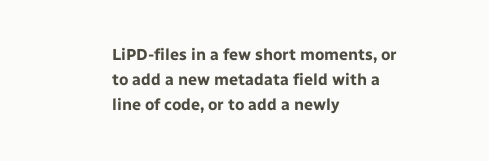LiPD-files in a few short moments, or to add a new metadata field with a line of code, or to add a newly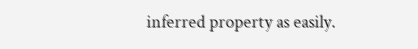inferred property as easily.